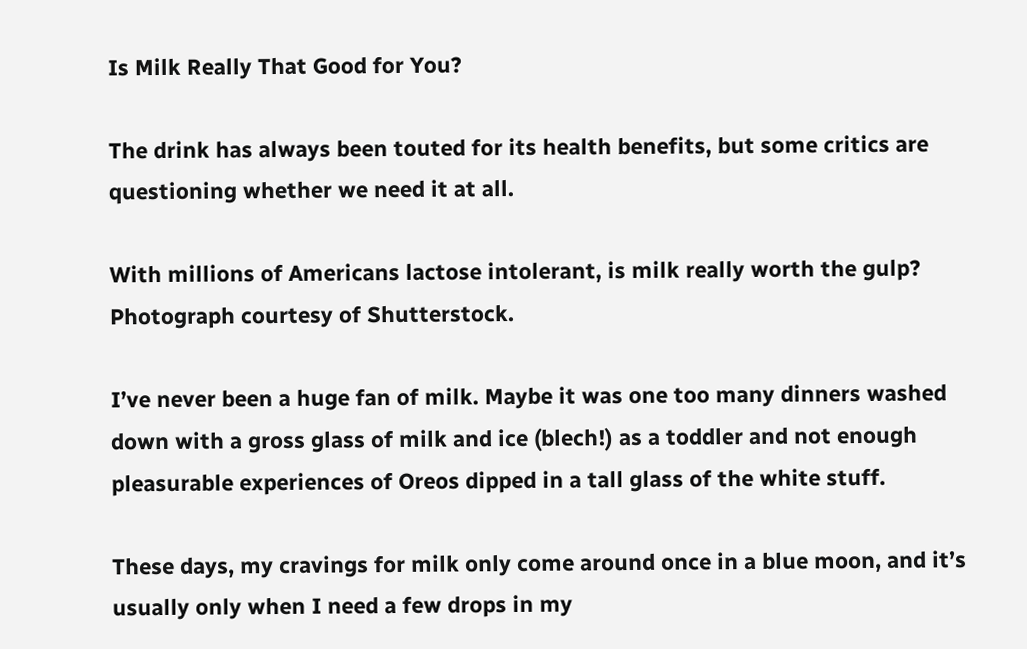Is Milk Really That Good for You?

The drink has always been touted for its health benefits, but some critics are questioning whether we need it at all.

With millions of Americans lactose intolerant, is milk really worth the gulp? Photograph courtesy of Shutterstock.

I’ve never been a huge fan of milk. Maybe it was one too many dinners washed down with a gross glass of milk and ice (blech!) as a toddler and not enough pleasurable experiences of Oreos dipped in a tall glass of the white stuff.

These days, my cravings for milk only come around once in a blue moon, and it’s usually only when I need a few drops in my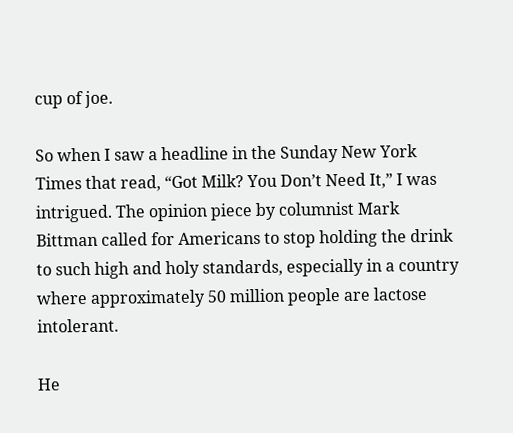cup of joe.

So when I saw a headline in the Sunday New York Times that read, “Got Milk? You Don’t Need It,” I was intrigued. The opinion piece by columnist Mark Bittman called for Americans to stop holding the drink to such high and holy standards, especially in a country where approximately 50 million people are lactose intolerant.

He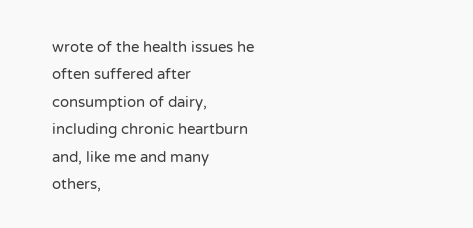wrote of the health issues he often suffered after consumption of dairy, including chronic heartburn and, like me and many others,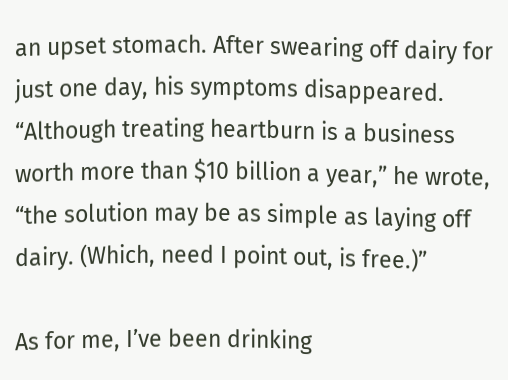an upset stomach. After swearing off dairy for just one day, his symptoms disappeared. “Although treating heartburn is a business worth more than $10 billion a year,” he wrote, “the solution may be as simple as laying off dairy. (Which, need I point out, is free.)”

As for me, I’ve been drinking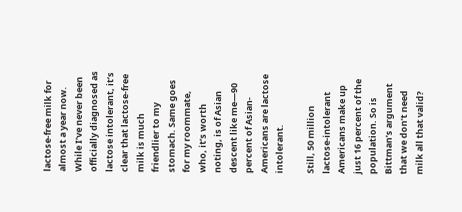lactose-free milk for almost a year now.
While I’ve never been officially diagnosed as lactose intolerant, it’s
clear that lactose-free milk is much friendlier to my stomach. Same goes
for my roommate, who, it’s worth noting, is of Asian descent like me—90
percent of Asian-Americans are lactose intolerant.

Still, 50 million lactose-intolerant Americans make up just 16 percent of the population. So is Bittman’s argument that we don’t need milk all that valid?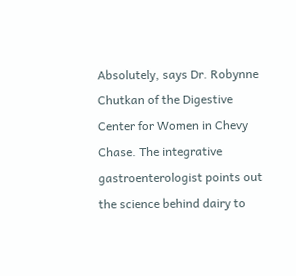Absolutely, says Dr. Robynne Chutkan of the Digestive Center for Women in Chevy Chase. The integrative gastroenterologist points out the science behind dairy to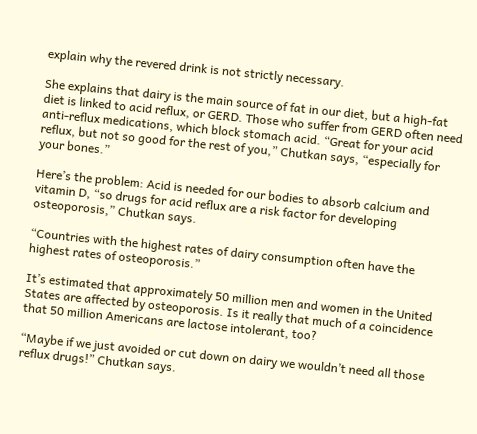explain why the revered drink is not strictly necessary.

She explains that dairy is the main source of fat in our diet, but a high-fat diet is linked to acid reflux, or GERD. Those who suffer from GERD often need anti-reflux medications, which block stomach acid. “Great for your acid reflux, but not so good for the rest of you,” Chutkan says, “especially for your bones.”

Here’s the problem: Acid is needed for our bodies to absorb calcium and vitamin D, “so drugs for acid reflux are a risk factor for developing osteoporosis,” Chutkan says.

“Countries with the highest rates of dairy consumption often have the highest rates of osteoporosis.”

It’s estimated that approximately 50 million men and women in the United States are affected by osteoporosis. Is it really that much of a coincidence that 50 million Americans are lactose intolerant, too?

“Maybe if we just avoided or cut down on dairy we wouldn’t need all those reflux drugs!” Chutkan says.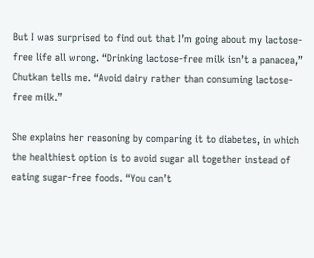But I was surprised to find out that I’m going about my lactose-free life all wrong. “Drinking lactose-free milk isn’t a panacea,” Chutkan tells me. “Avoid dairy rather than consuming lactose-free milk.”

She explains her reasoning by comparing it to diabetes, in which the healthiest option is to avoid sugar all together instead of eating sugar-free foods. “You can’t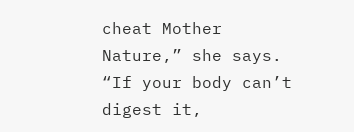cheat Mother Nature,” she says. “If your body can’t digest it,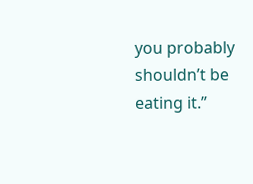you probably shouldn’t be eating it.”